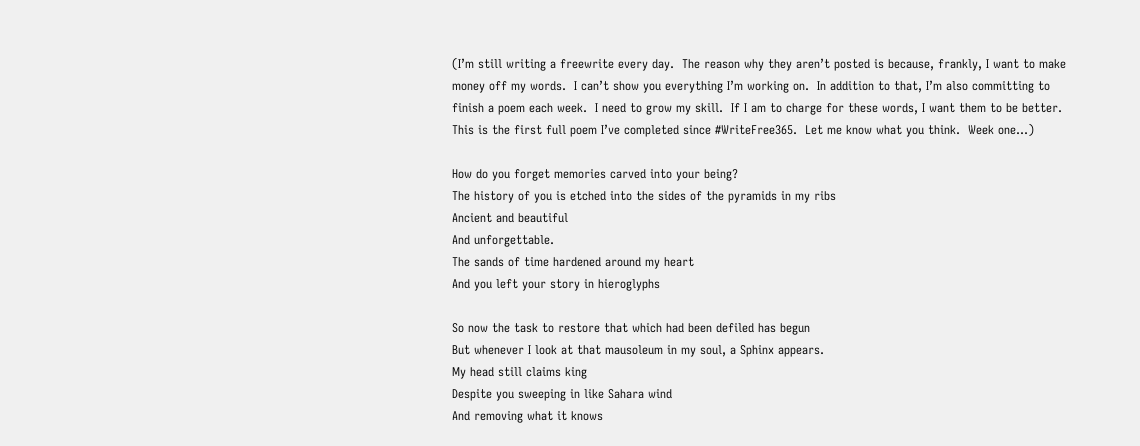(I’m still writing a freewrite every day.  The reason why they aren’t posted is because, frankly, I want to make money off my words.  I can’t show you everything I’m working on.  In addition to that, I’m also committing to finish a poem each week.  I need to grow my skill.  If I am to charge for these words, I want them to be better.  This is the first full poem I’ve completed since #WriteFree365.  Let me know what you think.  Week one…)

How do you forget memories carved into your being?
The history of you is etched into the sides of the pyramids in my ribs
Ancient and beautiful
And unforgettable.
The sands of time hardened around my heart
And you left your story in hieroglyphs

So now the task to restore that which had been defiled has begun
But whenever I look at that mausoleum in my soul, a Sphinx appears.
My head still claims king
Despite you sweeping in like Sahara wind
And removing what it knows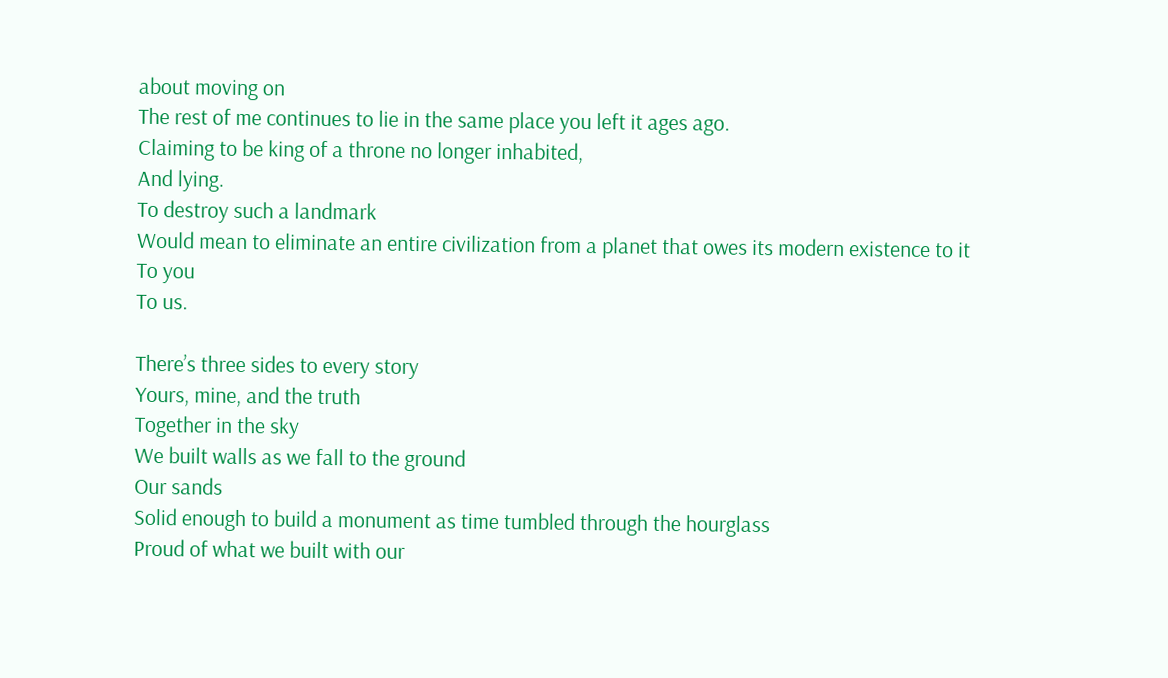about moving on
The rest of me continues to lie in the same place you left it ages ago.
Claiming to be king of a throne no longer inhabited,
And lying.
To destroy such a landmark
Would mean to eliminate an entire civilization from a planet that owes its modern existence to it
To you
To us.

There’s three sides to every story
Yours, mine, and the truth
Together in the sky
We built walls as we fall to the ground
Our sands
Solid enough to build a monument as time tumbled through the hourglass
Proud of what we built with our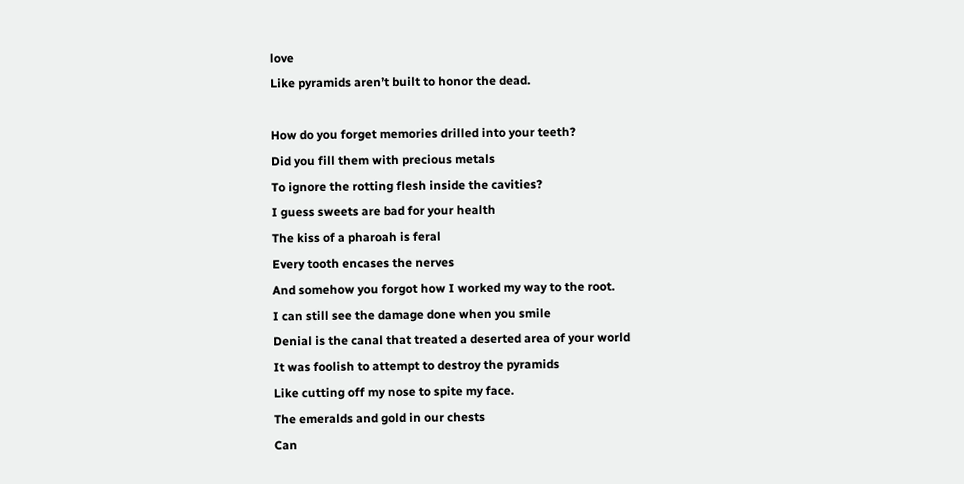love
Like pyramids aren’t built to honor the dead.

How do you forget memories drilled into your teeth?
Did you fill them with precious metals
To ignore the rotting flesh inside the cavities?
I guess sweets are bad for your health
The kiss of a pharoah is feral
Every tooth encases the nerves
And somehow you forgot how I worked my way to the root.
I can still see the damage done when you smile
Denial is the canal that treated a deserted area of your world
It was foolish to attempt to destroy the pyramids
Like cutting off my nose to spite my face.
The emeralds and gold in our chests
Can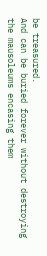be treasured.
And can be buried forever without destroying the mausoleums encasing them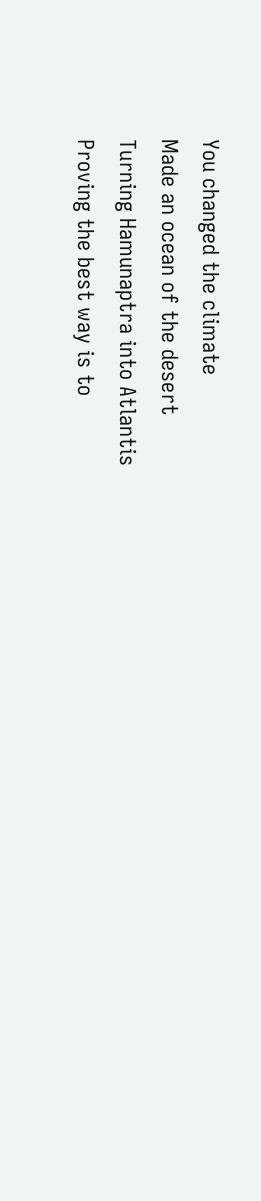You changed the climate
Made an ocean of the desert
Turning Hamunaptra into Atlantis
Proving the best way is to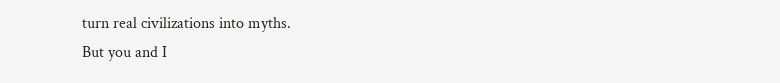turn real civilizations into myths.
But you and I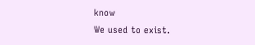know
We used to exist.